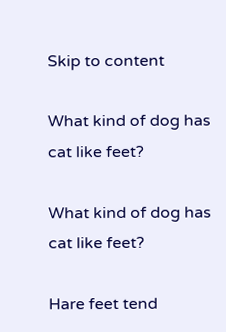Skip to content

What kind of dog has cat like feet?

What kind of dog has cat like feet?

Hare feet tend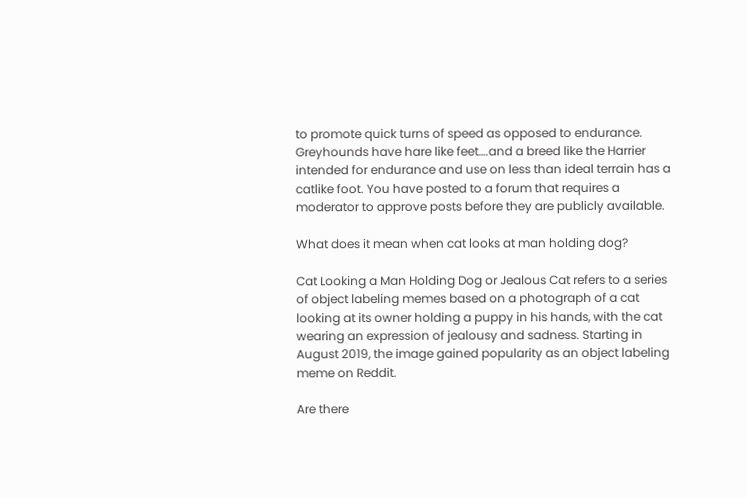to promote quick turns of speed as opposed to endurance. Greyhounds have hare like feet….and a breed like the Harrier intended for endurance and use on less than ideal terrain has a catlike foot. You have posted to a forum that requires a moderator to approve posts before they are publicly available.

What does it mean when cat looks at man holding dog?

Cat Looking a Man Holding Dog or Jealous Cat refers to a series of object labeling memes based on a photograph of a cat looking at its owner holding a puppy in his hands, with the cat wearing an expression of jealousy and sadness. Starting in August 2019, the image gained popularity as an object labeling meme on Reddit.

Are there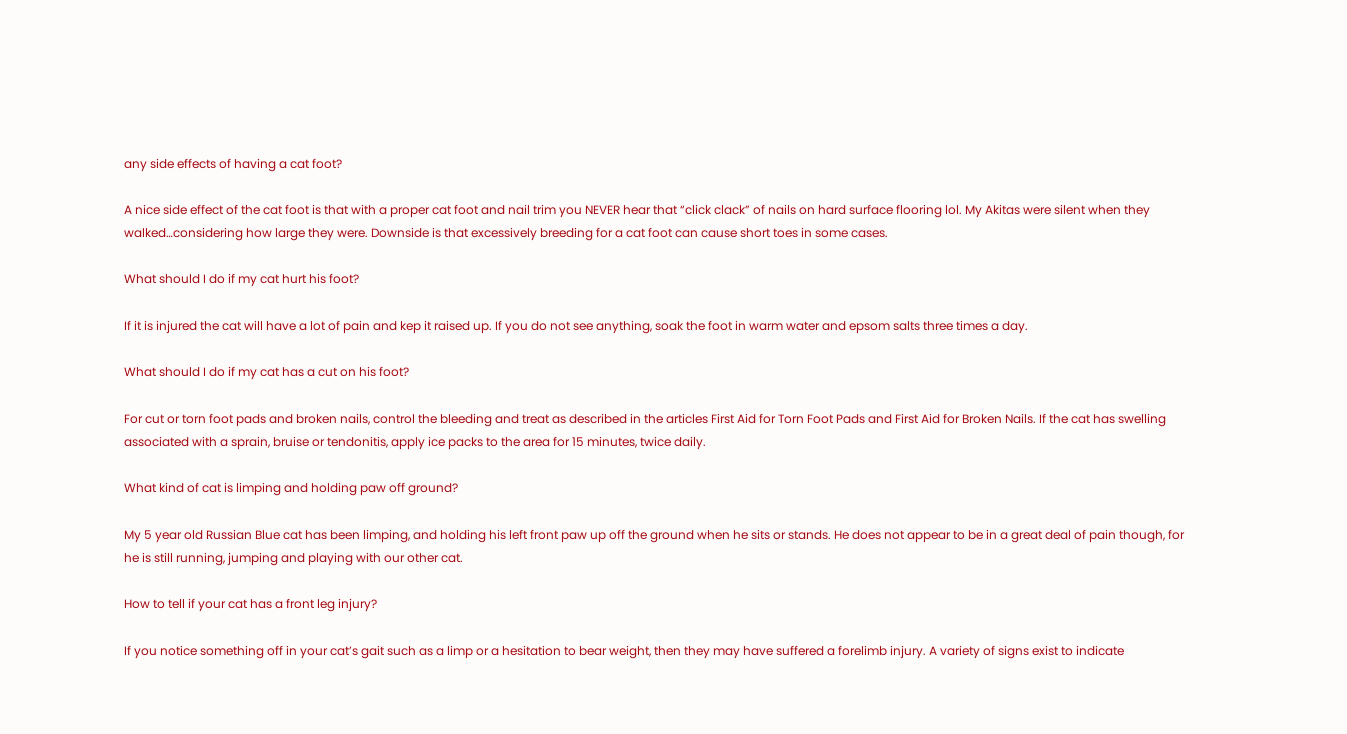any side effects of having a cat foot?

A nice side effect of the cat foot is that with a proper cat foot and nail trim you NEVER hear that “click clack” of nails on hard surface flooring lol. My Akitas were silent when they walked…considering how large they were. Downside is that excessively breeding for a cat foot can cause short toes in some cases.

What should I do if my cat hurt his foot?

If it is injured the cat will have a lot of pain and kep it raised up. If you do not see anything, soak the foot in warm water and epsom salts three times a day.

What should I do if my cat has a cut on his foot?

For cut or torn foot pads and broken nails, control the bleeding and treat as described in the articles First Aid for Torn Foot Pads and First Aid for Broken Nails. If the cat has swelling associated with a sprain, bruise or tendonitis, apply ice packs to the area for 15 minutes, twice daily.

What kind of cat is limping and holding paw off ground?

My 5 year old Russian Blue cat has been limping, and holding his left front paw up off the ground when he sits or stands. He does not appear to be in a great deal of pain though, for he is still running, jumping and playing with our other cat.

How to tell if your cat has a front leg injury?

If you notice something off in your cat’s gait such as a limp or a hesitation to bear weight, then they may have suffered a forelimb injury. A variety of signs exist to indicate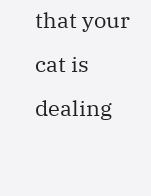that your cat is dealing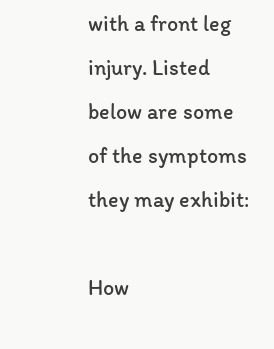with a front leg injury. Listed below are some of the symptoms they may exhibit:

How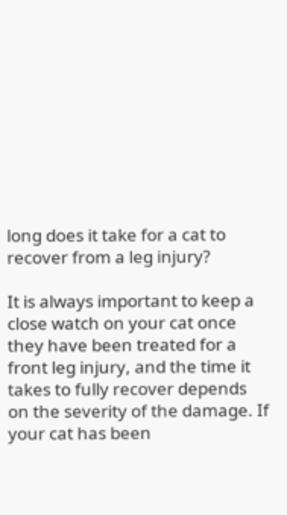long does it take for a cat to recover from a leg injury?

It is always important to keep a close watch on your cat once they have been treated for a front leg injury, and the time it takes to fully recover depends on the severity of the damage. If your cat has been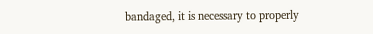bandaged, it is necessary to properly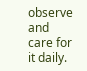observe and care for it daily.